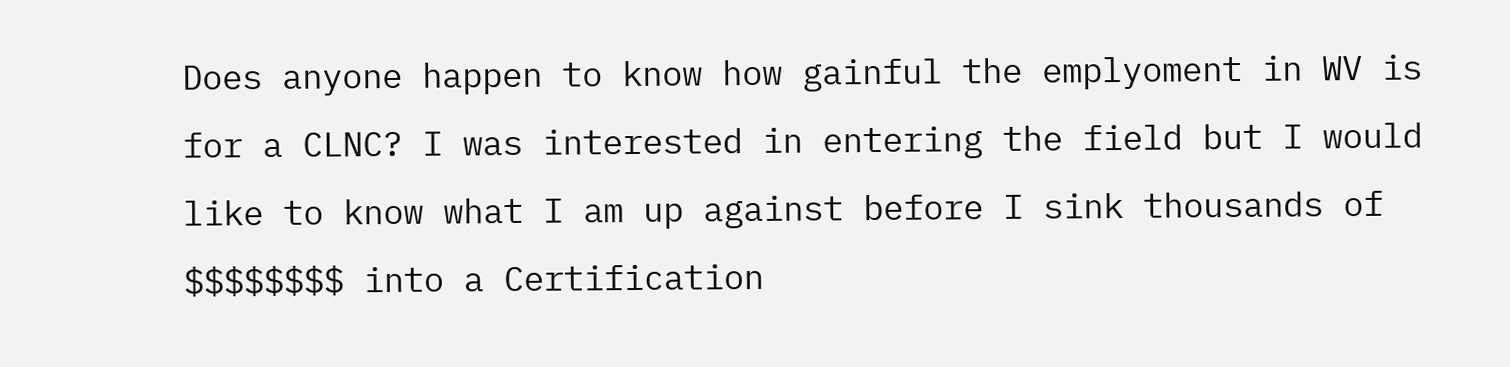Does anyone happen to know how gainful the emplyoment in WV is for a CLNC? I was interested in entering the field but I would like to know what I am up against before I sink thousands of $$$$$$$$ into a Certification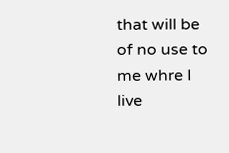that will be of no use to me whre I live